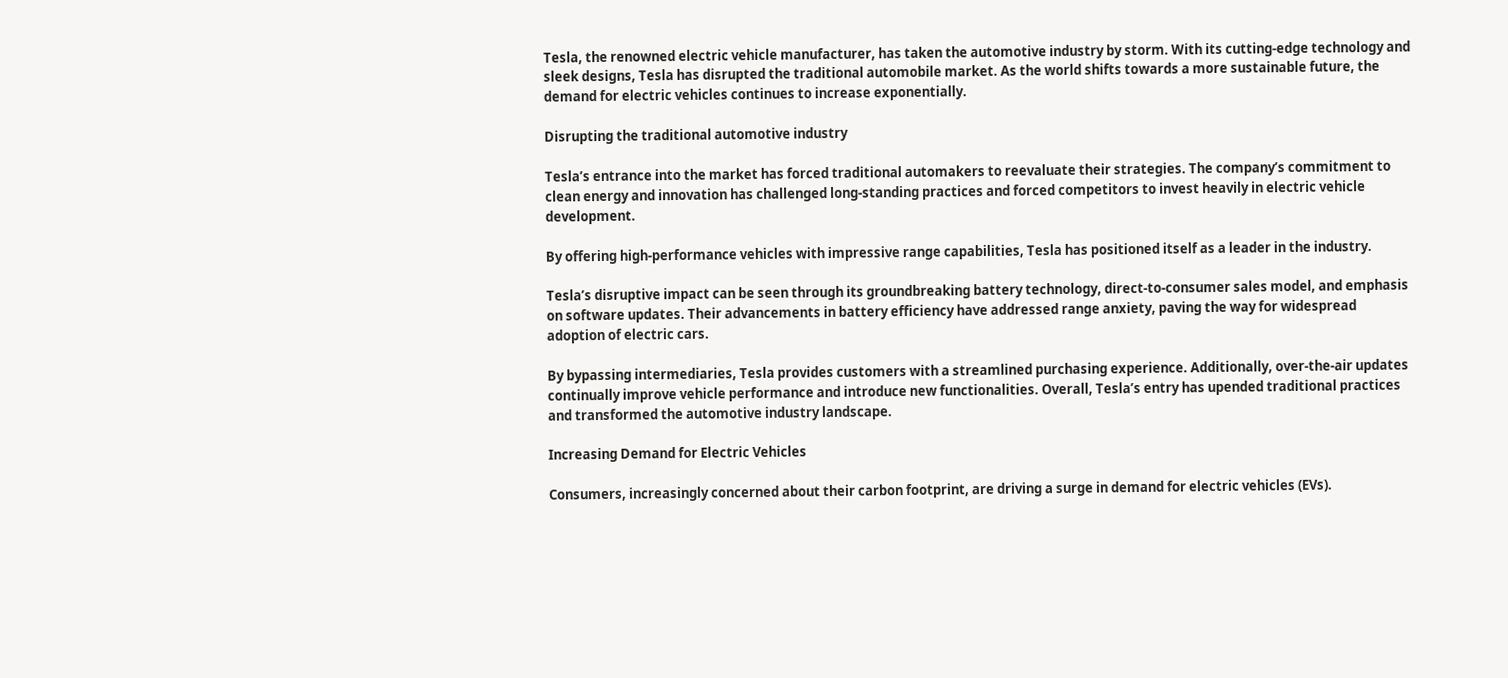Tesla, the renowned electric vehicle manufacturer, has taken the automotive industry by storm. With its cutting-edge technology and sleek designs, Tesla has disrupted the traditional automobile market. As the world shifts towards a more sustainable future, the demand for electric vehicles continues to increase exponentially.

Disrupting the traditional automotive industry

Tesla’s entrance into the market has forced traditional automakers to reevaluate their strategies. The company’s commitment to clean energy and innovation has challenged long-standing practices and forced competitors to invest heavily in electric vehicle development.

By offering high-performance vehicles with impressive range capabilities, Tesla has positioned itself as a leader in the industry.

Tesla’s disruptive impact can be seen through its groundbreaking battery technology, direct-to-consumer sales model, and emphasis on software updates. Their advancements in battery efficiency have addressed range anxiety, paving the way for widespread adoption of electric cars.

By bypassing intermediaries, Tesla provides customers with a streamlined purchasing experience. Additionally, over-the-air updates continually improve vehicle performance and introduce new functionalities. Overall, Tesla’s entry has upended traditional practices and transformed the automotive industry landscape.

Increasing Demand for Electric Vehicles

Consumers, increasingly concerned about their carbon footprint, are driving a surge in demand for electric vehicles (EVs).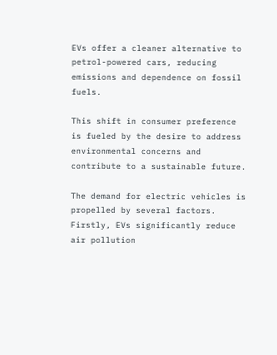EVs offer a cleaner alternative to petrol-powered cars, reducing emissions and dependence on fossil fuels.

This shift in consumer preference is fueled by the desire to address environmental concerns and contribute to a sustainable future.

The demand for electric vehicles is propelled by several factors. Firstly, EVs significantly reduce air pollution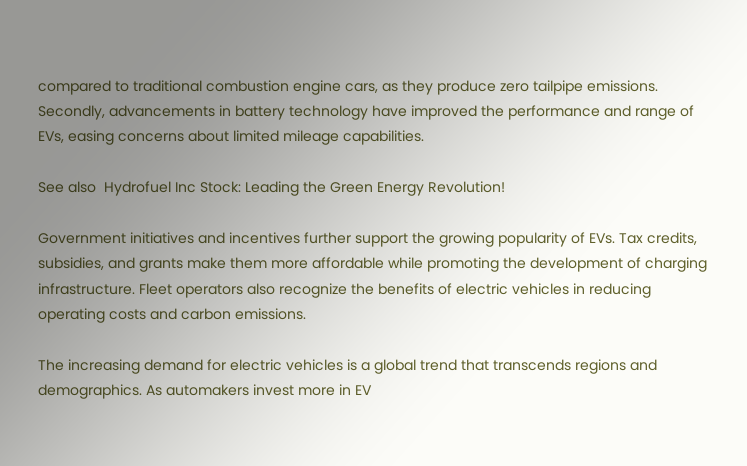compared to traditional combustion engine cars, as they produce zero tailpipe emissions. Secondly, advancements in battery technology have improved the performance and range of EVs, easing concerns about limited mileage capabilities.

See also  Hydrofuel Inc Stock: Leading the Green Energy Revolution!

Government initiatives and incentives further support the growing popularity of EVs. Tax credits, subsidies, and grants make them more affordable while promoting the development of charging infrastructure. Fleet operators also recognize the benefits of electric vehicles in reducing operating costs and carbon emissions.

The increasing demand for electric vehicles is a global trend that transcends regions and demographics. As automakers invest more in EV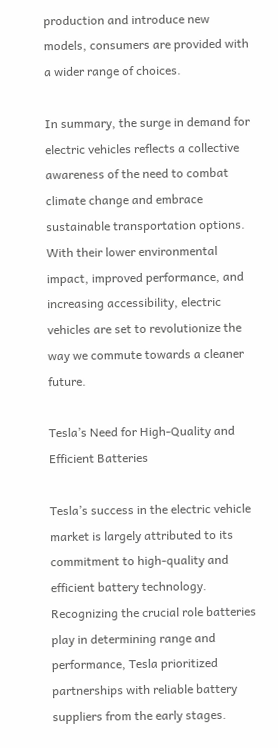production and introduce new models, consumers are provided with a wider range of choices.

In summary, the surge in demand for electric vehicles reflects a collective awareness of the need to combat climate change and embrace sustainable transportation options. With their lower environmental impact, improved performance, and increasing accessibility, electric vehicles are set to revolutionize the way we commute towards a cleaner future.

Tesla’s Need for High-Quality and Efficient Batteries

Tesla’s success in the electric vehicle market is largely attributed to its commitment to high-quality and efficient battery technology. Recognizing the crucial role batteries play in determining range and performance, Tesla prioritized partnerships with reliable battery suppliers from the early stages.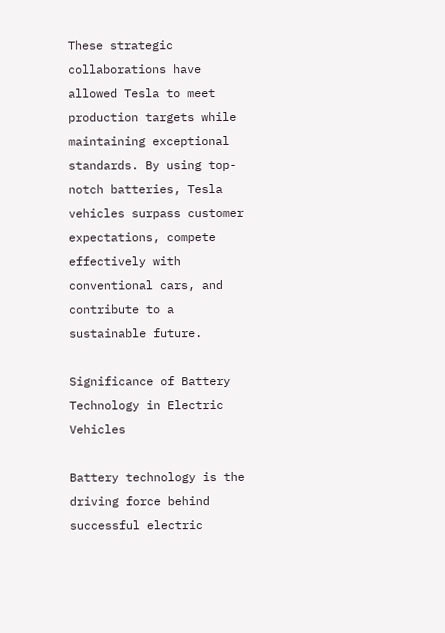These strategic collaborations have allowed Tesla to meet production targets while maintaining exceptional standards. By using top-notch batteries, Tesla vehicles surpass customer expectations, compete effectively with conventional cars, and contribute to a sustainable future.

Significance of Battery Technology in Electric Vehicles

Battery technology is the driving force behind successful electric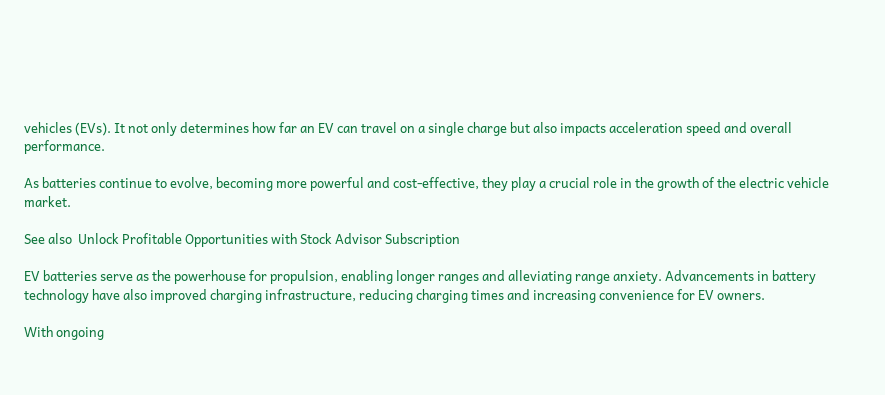vehicles (EVs). It not only determines how far an EV can travel on a single charge but also impacts acceleration speed and overall performance.

As batteries continue to evolve, becoming more powerful and cost-effective, they play a crucial role in the growth of the electric vehicle market.

See also  Unlock Profitable Opportunities with Stock Advisor Subscription

EV batteries serve as the powerhouse for propulsion, enabling longer ranges and alleviating range anxiety. Advancements in battery technology have also improved charging infrastructure, reducing charging times and increasing convenience for EV owners.

With ongoing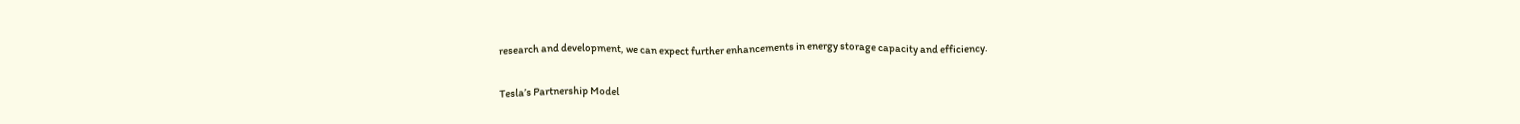research and development, we can expect further enhancements in energy storage capacity and efficiency.

Tesla’s Partnership Model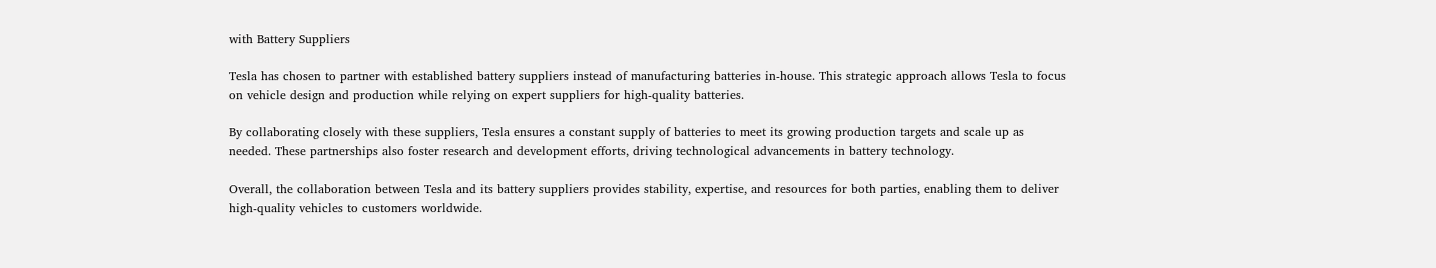with Battery Suppliers

Tesla has chosen to partner with established battery suppliers instead of manufacturing batteries in-house. This strategic approach allows Tesla to focus on vehicle design and production while relying on expert suppliers for high-quality batteries.

By collaborating closely with these suppliers, Tesla ensures a constant supply of batteries to meet its growing production targets and scale up as needed. These partnerships also foster research and development efforts, driving technological advancements in battery technology.

Overall, the collaboration between Tesla and its battery suppliers provides stability, expertise, and resources for both parties, enabling them to deliver high-quality vehicles to customers worldwide.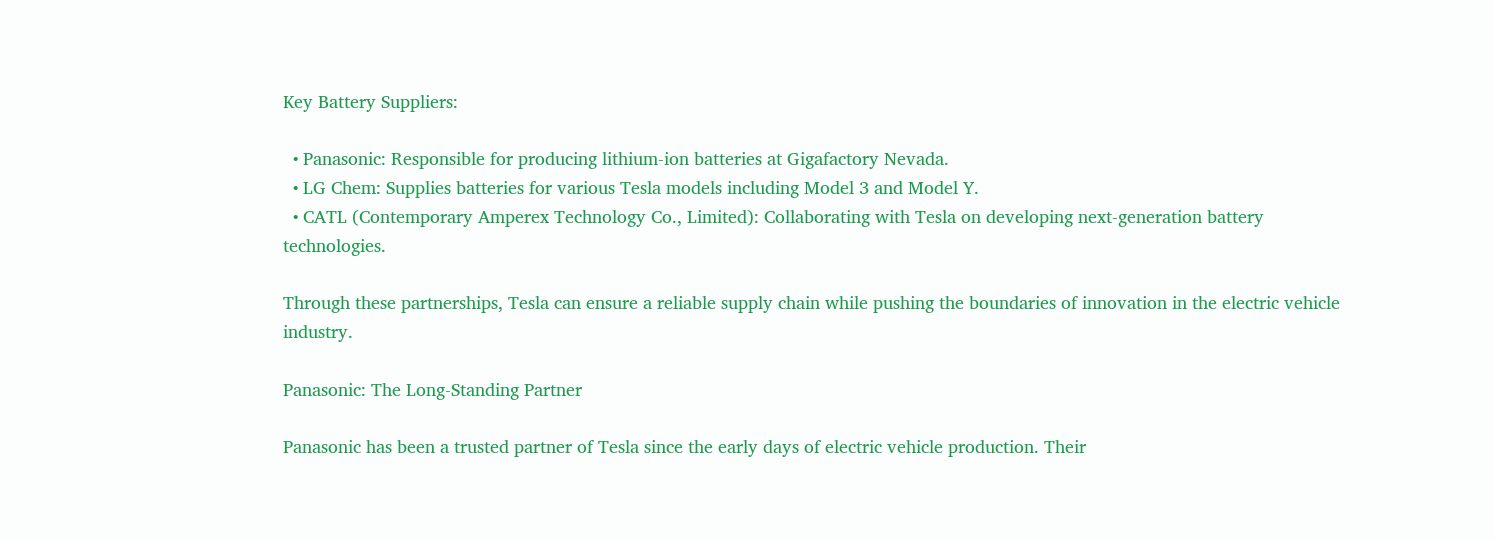Key Battery Suppliers:

  • Panasonic: Responsible for producing lithium-ion batteries at Gigafactory Nevada.
  • LG Chem: Supplies batteries for various Tesla models including Model 3 and Model Y.
  • CATL (Contemporary Amperex Technology Co., Limited): Collaborating with Tesla on developing next-generation battery technologies.

Through these partnerships, Tesla can ensure a reliable supply chain while pushing the boundaries of innovation in the electric vehicle industry.

Panasonic: The Long-Standing Partner

Panasonic has been a trusted partner of Tesla since the early days of electric vehicle production. Their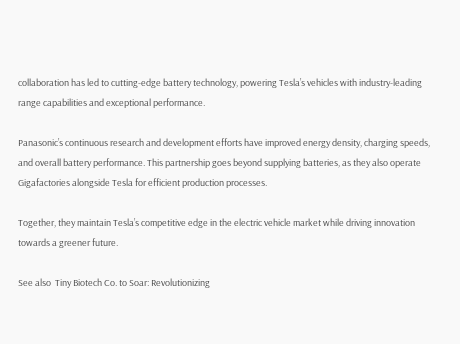collaboration has led to cutting-edge battery technology, powering Tesla’s vehicles with industry-leading range capabilities and exceptional performance.

Panasonic’s continuous research and development efforts have improved energy density, charging speeds, and overall battery performance. This partnership goes beyond supplying batteries, as they also operate Gigafactories alongside Tesla for efficient production processes.

Together, they maintain Tesla’s competitive edge in the electric vehicle market while driving innovation towards a greener future.

See also  Tiny Biotech Co. to Soar: Revolutionizing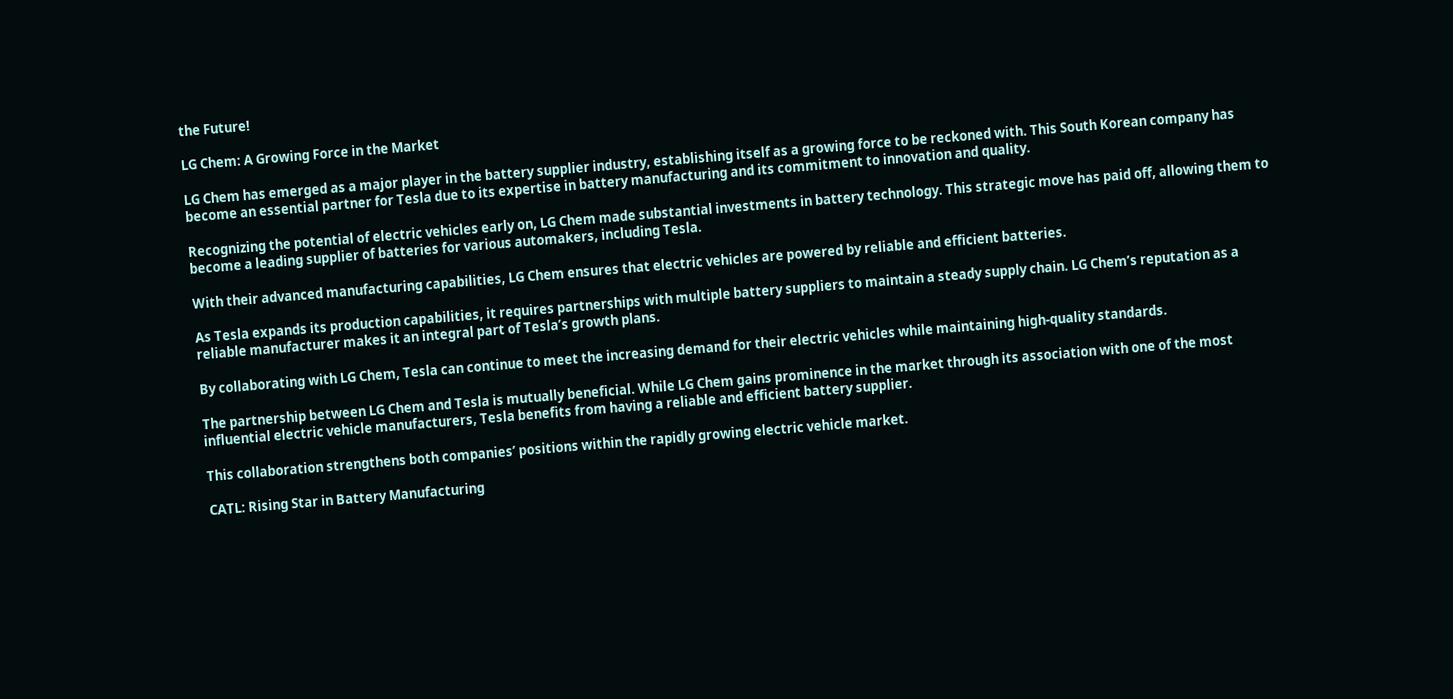the Future!

LG Chem: A Growing Force in the Market

LG Chem has emerged as a major player in the battery supplier industry, establishing itself as a growing force to be reckoned with. This South Korean company has become an essential partner for Tesla due to its expertise in battery manufacturing and its commitment to innovation and quality.

Recognizing the potential of electric vehicles early on, LG Chem made substantial investments in battery technology. This strategic move has paid off, allowing them to become a leading supplier of batteries for various automakers, including Tesla.

With their advanced manufacturing capabilities, LG Chem ensures that electric vehicles are powered by reliable and efficient batteries.

As Tesla expands its production capabilities, it requires partnerships with multiple battery suppliers to maintain a steady supply chain. LG Chem’s reputation as a reliable manufacturer makes it an integral part of Tesla’s growth plans.

By collaborating with LG Chem, Tesla can continue to meet the increasing demand for their electric vehicles while maintaining high-quality standards.

The partnership between LG Chem and Tesla is mutually beneficial. While LG Chem gains prominence in the market through its association with one of the most influential electric vehicle manufacturers, Tesla benefits from having a reliable and efficient battery supplier.

This collaboration strengthens both companies’ positions within the rapidly growing electric vehicle market.

CATL: Rising Star in Battery Manufacturing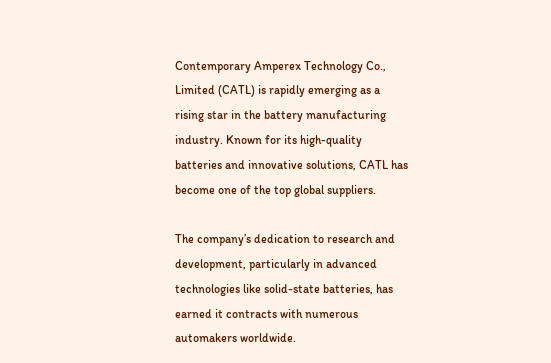Contemporary Amperex Technology Co., Limited (CATL) is rapidly emerging as a rising star in the battery manufacturing industry. Known for its high-quality batteries and innovative solutions, CATL has become one of the top global suppliers.

The company’s dedication to research and development, particularly in advanced technologies like solid-state batteries, has earned it contracts with numerous automakers worldwide.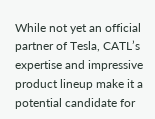While not yet an official partner of Tesla, CATL’s expertise and impressive product lineup make it a potential candidate for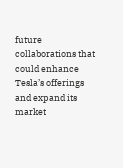future collaborations that could enhance Tesla’s offerings and expand its market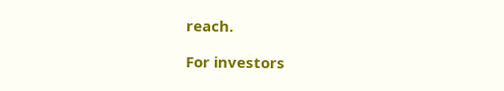reach.

For investors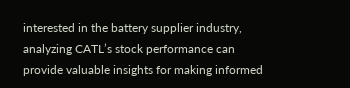interested in the battery supplier industry, analyzing CATL’s stock performance can provide valuable insights for making informed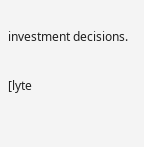investment decisions.

[lyte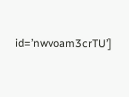id=’nwvoam3crTU’]